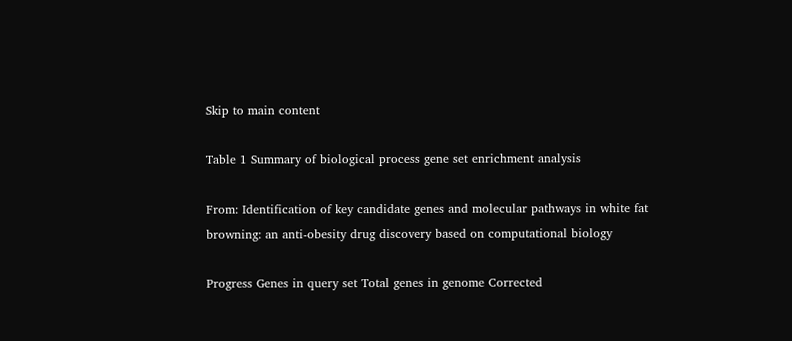Skip to main content

Table 1 Summary of biological process gene set enrichment analysis

From: Identification of key candidate genes and molecular pathways in white fat browning: an anti-obesity drug discovery based on computational biology

Progress Genes in query set Total genes in genome Corrected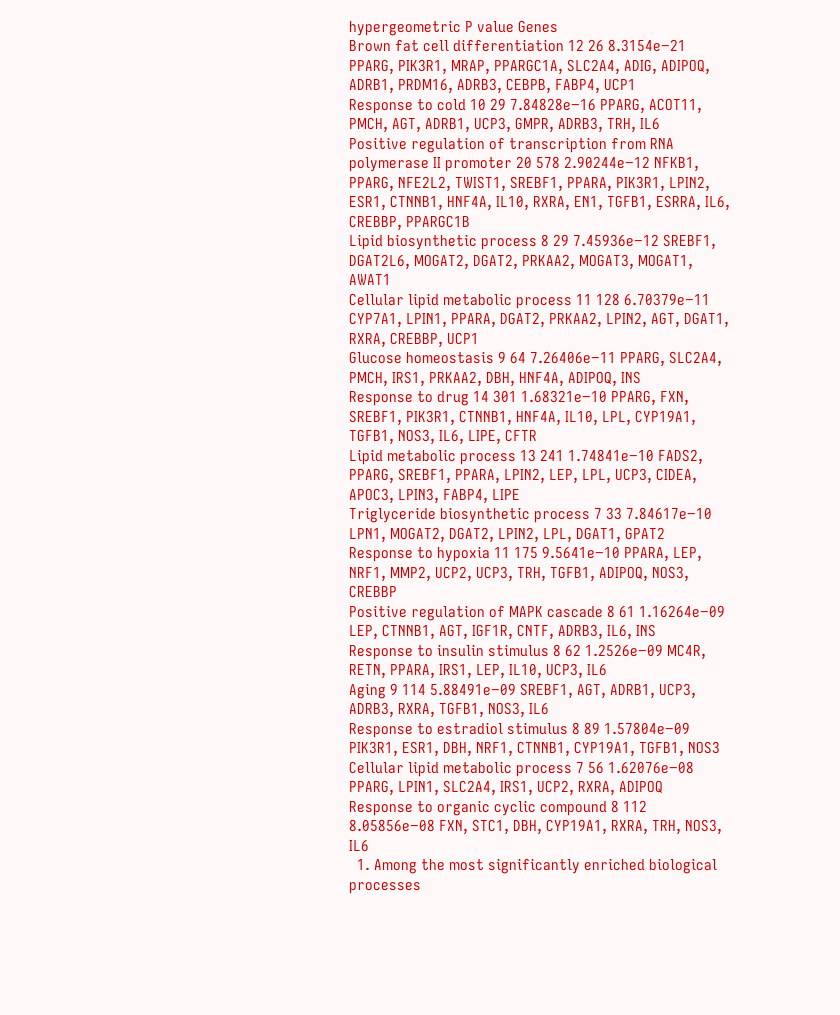hypergeometric P value Genes
Brown fat cell differentiation 12 26 8.3154e−21 PPARG, PIK3R1, MRAP, PPARGC1A, SLC2A4, ADIG, ADIPOQ, ADRB1, PRDM16, ADRB3, CEBPB, FABP4, UCP1
Response to cold 10 29 7.84828e−16 PPARG, ACOT11, PMCH, AGT, ADRB1, UCP3, GMPR, ADRB3, TRH, IL6
Positive regulation of transcription from RNA polymerase II promoter 20 578 2.90244e−12 NFKB1, PPARG, NFE2L2, TWIST1, SREBF1, PPARA, PIK3R1, LPIN2, ESR1, CTNNB1, HNF4A, IL10, RXRA, EN1, TGFB1, ESRRA, IL6, CREBBP, PPARGC1B
Lipid biosynthetic process 8 29 7.45936e−12 SREBF1, DGAT2L6, MOGAT2, DGAT2, PRKAA2, MOGAT3, MOGAT1, AWAT1
Cellular lipid metabolic process 11 128 6.70379e−11 CYP7A1, LPIN1, PPARA, DGAT2, PRKAA2, LPIN2, AGT, DGAT1, RXRA, CREBBP, UCP1
Glucose homeostasis 9 64 7.26406e−11 PPARG, SLC2A4, PMCH, IRS1, PRKAA2, DBH, HNF4A, ADIPOQ, INS
Response to drug 14 301 1.68321e−10 PPARG, FXN, SREBF1, PIK3R1, CTNNB1, HNF4A, IL10, LPL, CYP19A1, TGFB1, NOS3, IL6, LIPE, CFTR
Lipid metabolic process 13 241 1.74841e−10 FADS2, PPARG, SREBF1, PPARA, LPIN2, LEP, LPL, UCP3, CIDEA, APOC3, LPIN3, FABP4, LIPE
Triglyceride biosynthetic process 7 33 7.84617e−10 LPN1, MOGAT2, DGAT2, LPIN2, LPL, DGAT1, GPAT2
Response to hypoxia 11 175 9.5641e−10 PPARA, LEP, NRF1, MMP2, UCP2, UCP3, TRH, TGFB1, ADIPOQ, NOS3, CREBBP
Positive regulation of MAPK cascade 8 61 1.16264e−09 LEP, CTNNB1, AGT, IGF1R, CNTF, ADRB3, IL6, INS
Response to insulin stimulus 8 62 1.2526e−09 MC4R, RETN, PPARA, IRS1, LEP, IL10, UCP3, IL6
Aging 9 114 5.88491e−09 SREBF1, AGT, ADRB1, UCP3, ADRB3, RXRA, TGFB1, NOS3, IL6
Response to estradiol stimulus 8 89 1.57804e−09 PIK3R1, ESR1, DBH, NRF1, CTNNB1, CYP19A1, TGFB1, NOS3
Cellular lipid metabolic process 7 56 1.62076e−08 PPARG, LPIN1, SLC2A4, IRS1, UCP2, RXRA, ADIPOQ
Response to organic cyclic compound 8 112 8.05856e−08 FXN, STC1, DBH, CYP19A1, RXRA, TRH, NOS3, IL6
  1. Among the most significantly enriched biological processes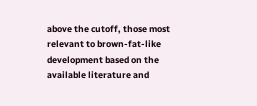above the cutoff, those most relevant to brown-fat-like development based on the available literature and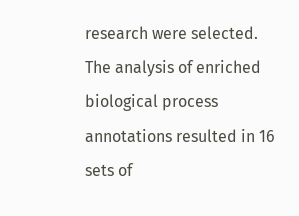research were selected. The analysis of enriched biological process annotations resulted in 16 sets of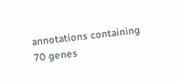annotations containing 70 genes